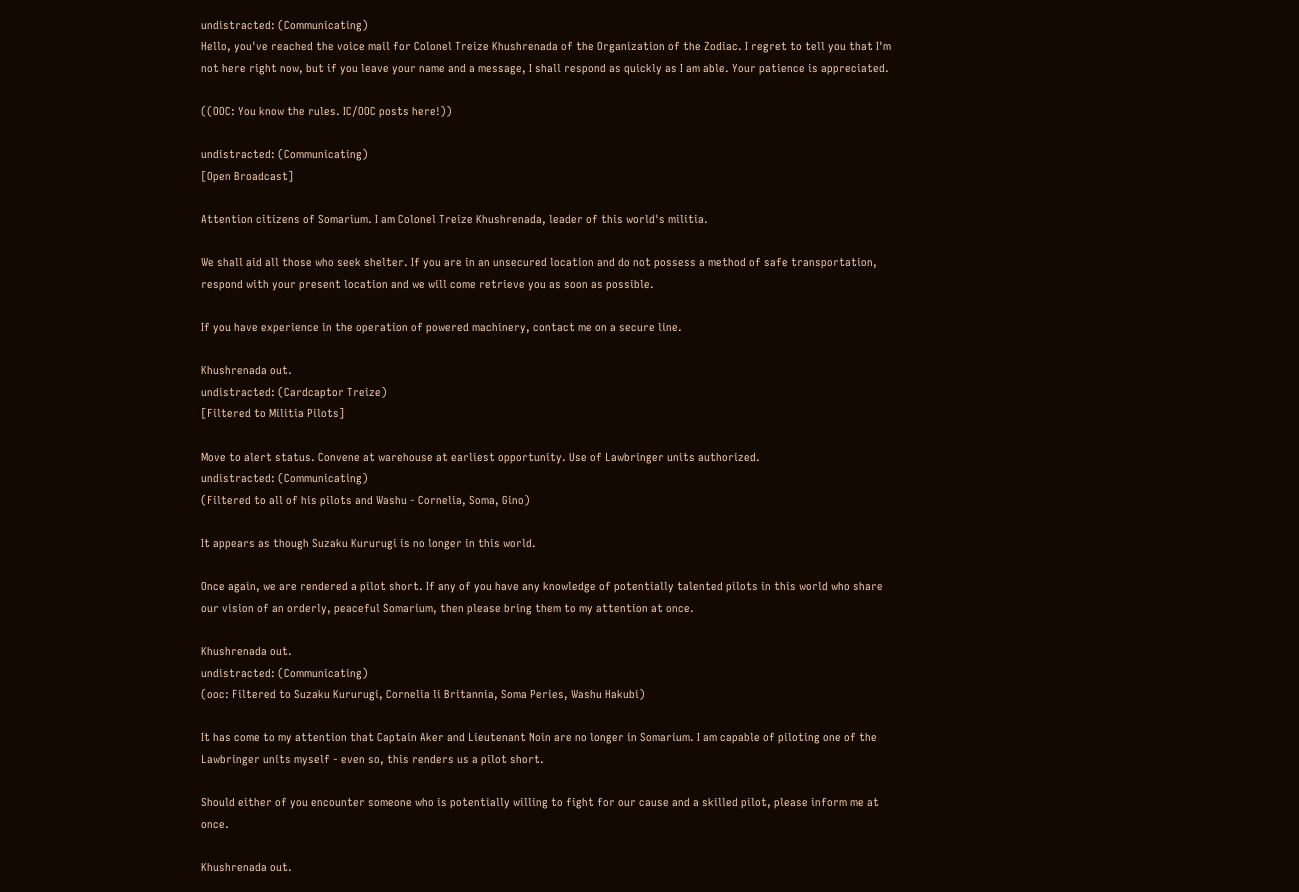undistracted: (Communicating)
Hello, you've reached the voice mail for Colonel Treize Khushrenada of the Organization of the Zodiac. I regret to tell you that I'm not here right now, but if you leave your name and a message, I shall respond as quickly as I am able. Your patience is appreciated.

((OOC: You know the rules. IC/OOC posts here!))

undistracted: (Communicating)
[Open Broadcast]

Attention citizens of Somarium. I am Colonel Treize Khushrenada, leader of this world's militia.

We shall aid all those who seek shelter. If you are in an unsecured location and do not possess a method of safe transportation, respond with your present location and we will come retrieve you as soon as possible.

If you have experience in the operation of powered machinery, contact me on a secure line.

Khushrenada out.
undistracted: (Cardcaptor Treize)
[Filtered to Militia Pilots]

Move to alert status. Convene at warehouse at earliest opportunity. Use of Lawbringer units authorized.
undistracted: (Communicating)
(Filtered to all of his pilots and Washu - Cornelia, Soma, Gino)

It appears as though Suzaku Kururugi is no longer in this world.

Once again, we are rendered a pilot short. If any of you have any knowledge of potentially talented pilots in this world who share our vision of an orderly, peaceful Somarium, then please bring them to my attention at once.

Khushrenada out.
undistracted: (Communicating)
(ooc: Filtered to Suzaku Kururugi, Cornelia li Britannia, Soma Peries, Washu Hakubi)

It has come to my attention that Captain Aker and Lieutenant Noin are no longer in Somarium. I am capable of piloting one of the Lawbringer units myself - even so, this renders us a pilot short.

Should either of you encounter someone who is potentially willing to fight for our cause and a skilled pilot, please inform me at once.

Khushrenada out.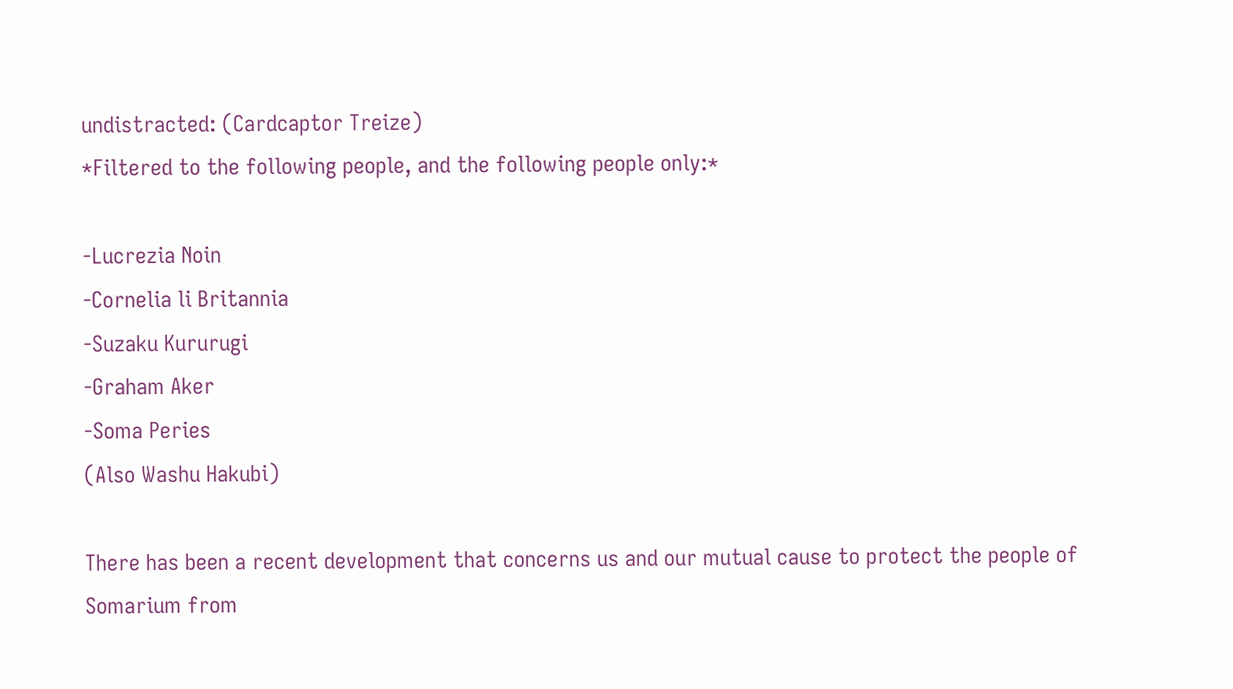undistracted: (Cardcaptor Treize)
*Filtered to the following people, and the following people only:*

-Lucrezia Noin
-Cornelia li Britannia
-Suzaku Kururugi
-Graham Aker
-Soma Peries
(Also Washu Hakubi)

There has been a recent development that concerns us and our mutual cause to protect the people of Somarium from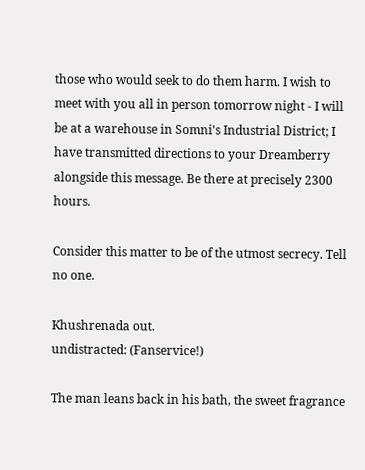those who would seek to do them harm. I wish to meet with you all in person tomorrow night - I will be at a warehouse in Somni's Industrial District; I have transmitted directions to your Dreamberry alongside this message. Be there at precisely 2300 hours.

Consider this matter to be of the utmost secrecy. Tell no one.

Khushrenada out.
undistracted: (Fanservice!)

The man leans back in his bath, the sweet fragrance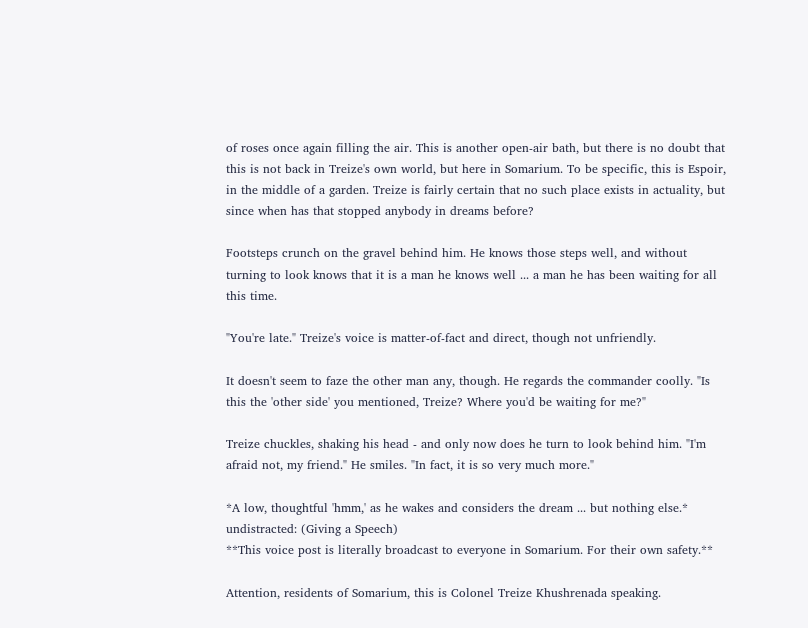of roses once again filling the air. This is another open-air bath, but there is no doubt that this is not back in Treize's own world, but here in Somarium. To be specific, this is Espoir, in the middle of a garden. Treize is fairly certain that no such place exists in actuality, but since when has that stopped anybody in dreams before?

Footsteps crunch on the gravel behind him. He knows those steps well, and without turning to look knows that it is a man he knows well ... a man he has been waiting for all this time.

"You're late." Treize's voice is matter-of-fact and direct, though not unfriendly.

It doesn't seem to faze the other man any, though. He regards the commander coolly. "Is this the 'other side' you mentioned, Treize? Where you'd be waiting for me?"

Treize chuckles, shaking his head - and only now does he turn to look behind him. "I'm afraid not, my friend." He smiles. "In fact, it is so very much more."

*A low, thoughtful 'hmm,' as he wakes and considers the dream ... but nothing else.*
undistracted: (Giving a Speech)
**This voice post is literally broadcast to everyone in Somarium. For their own safety.**

Attention, residents of Somarium, this is Colonel Treize Khushrenada speaking.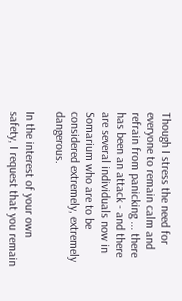Though I stress the need for everyone to remain calm and refrain from panicking ... there has been an attack - and there are several individuals now in Somarium who are to be considered extremely, extremely dangerous.

In the interest of your own safety, I request that you remain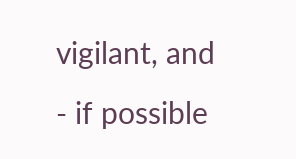vigilant, and - if possible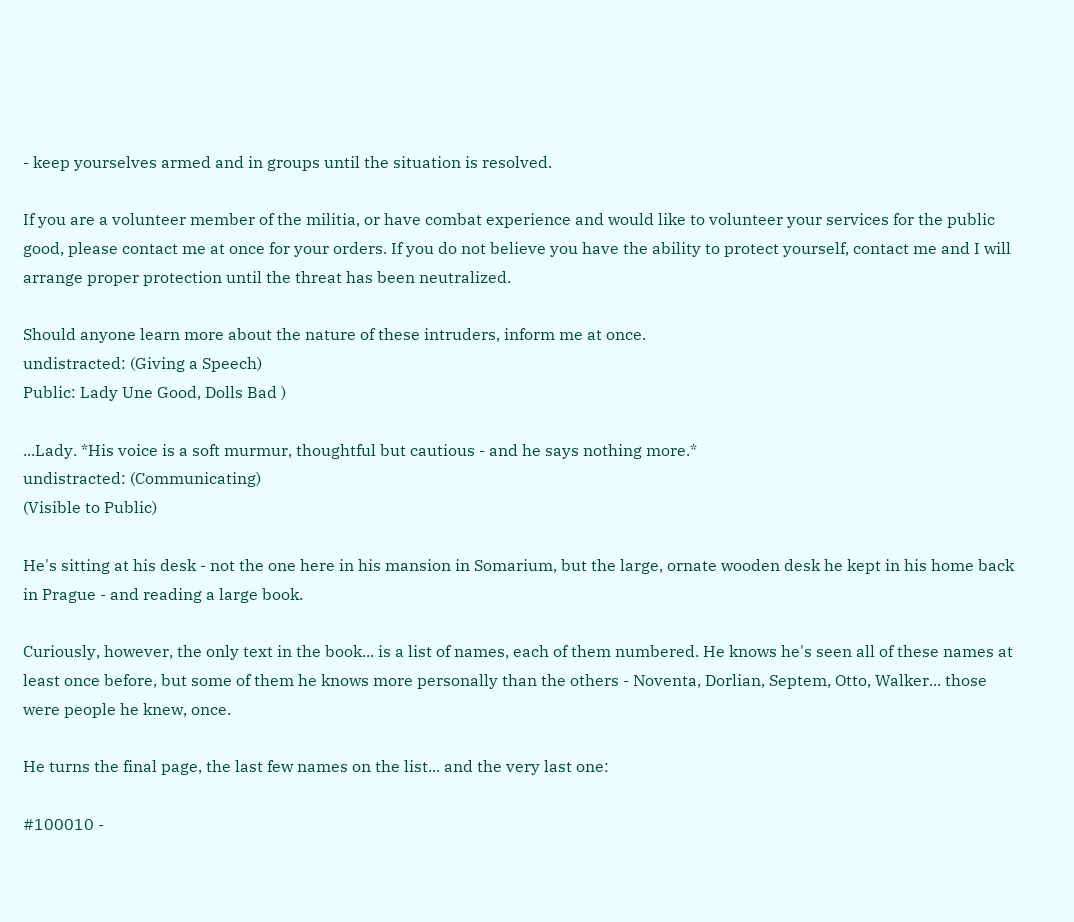- keep yourselves armed and in groups until the situation is resolved.

If you are a volunteer member of the militia, or have combat experience and would like to volunteer your services for the public good, please contact me at once for your orders. If you do not believe you have the ability to protect yourself, contact me and I will arrange proper protection until the threat has been neutralized.

Should anyone learn more about the nature of these intruders, inform me at once.
undistracted: (Giving a Speech)
Public: Lady Une Good, Dolls Bad )

...Lady. *His voice is a soft murmur, thoughtful but cautious - and he says nothing more.*
undistracted: (Communicating)
(Visible to Public)

He's sitting at his desk - not the one here in his mansion in Somarium, but the large, ornate wooden desk he kept in his home back in Prague - and reading a large book.

Curiously, however, the only text in the book... is a list of names, each of them numbered. He knows he's seen all of these names at least once before, but some of them he knows more personally than the others - Noventa, Dorlian, Septem, Otto, Walker... those were people he knew, once.

He turns the final page, the last few names on the list... and the very last one:

#100010 -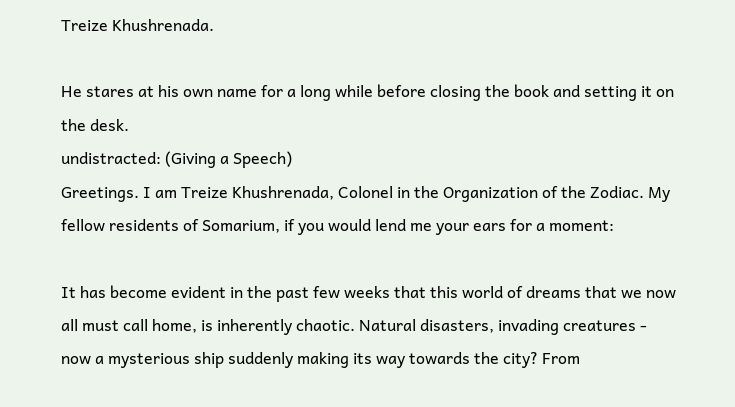Treize Khushrenada.

He stares at his own name for a long while before closing the book and setting it on the desk.
undistracted: (Giving a Speech)
Greetings. I am Treize Khushrenada, Colonel in the Organization of the Zodiac. My fellow residents of Somarium, if you would lend me your ears for a moment:

It has become evident in the past few weeks that this world of dreams that we now all must call home, is inherently chaotic. Natural disasters, invading creatures - now a mysterious ship suddenly making its way towards the city? From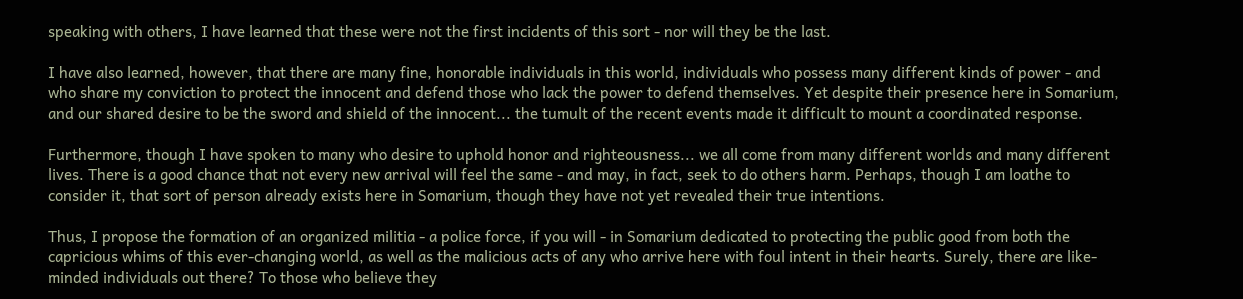speaking with others, I have learned that these were not the first incidents of this sort - nor will they be the last.

I have also learned, however, that there are many fine, honorable individuals in this world, individuals who possess many different kinds of power - and who share my conviction to protect the innocent and defend those who lack the power to defend themselves. Yet despite their presence here in Somarium, and our shared desire to be the sword and shield of the innocent... the tumult of the recent events made it difficult to mount a coordinated response.

Furthermore, though I have spoken to many who desire to uphold honor and righteousness... we all come from many different worlds and many different lives. There is a good chance that not every new arrival will feel the same - and may, in fact, seek to do others harm. Perhaps, though I am loathe to consider it, that sort of person already exists here in Somarium, though they have not yet revealed their true intentions.

Thus, I propose the formation of an organized militia - a police force, if you will - in Somarium dedicated to protecting the public good from both the capricious whims of this ever-changing world, as well as the malicious acts of any who arrive here with foul intent in their hearts. Surely, there are like-minded individuals out there? To those who believe they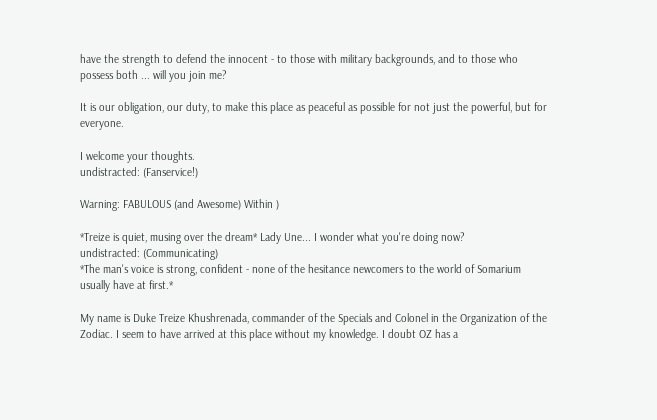have the strength to defend the innocent - to those with military backgrounds, and to those who possess both ... will you join me?

It is our obligation, our duty, to make this place as peaceful as possible for not just the powerful, but for everyone.

I welcome your thoughts.
undistracted: (Fanservice!)

Warning: FABULOUS (and Awesome) Within )

*Treize is quiet, musing over the dream* Lady Une... I wonder what you're doing now?
undistracted: (Communicating)
*The man's voice is strong, confident - none of the hesitance newcomers to the world of Somarium usually have at first.*

My name is Duke Treize Khushrenada, commander of the Specials and Colonel in the Organization of the Zodiac. I seem to have arrived at this place without my knowledge. I doubt OZ has a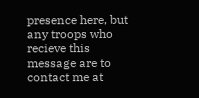presence here, but any troops who recieve this message are to contact me at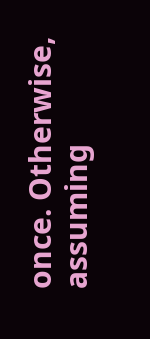once. Otherwise, assuming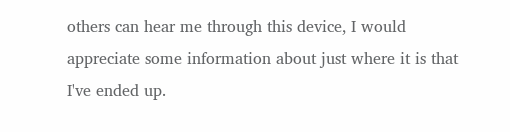others can hear me through this device, I would appreciate some information about just where it is that I've ended up.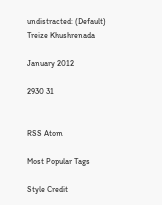undistracted: (Default)
Treize Khushrenada

January 2012

2930 31


RSS Atom

Most Popular Tags

Style Credit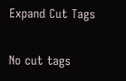Expand Cut Tags

No cut tags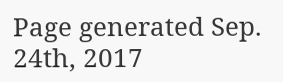Page generated Sep. 24th, 2017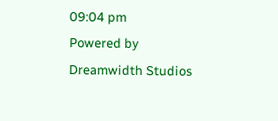09:04 pm
Powered by Dreamwidth Studios